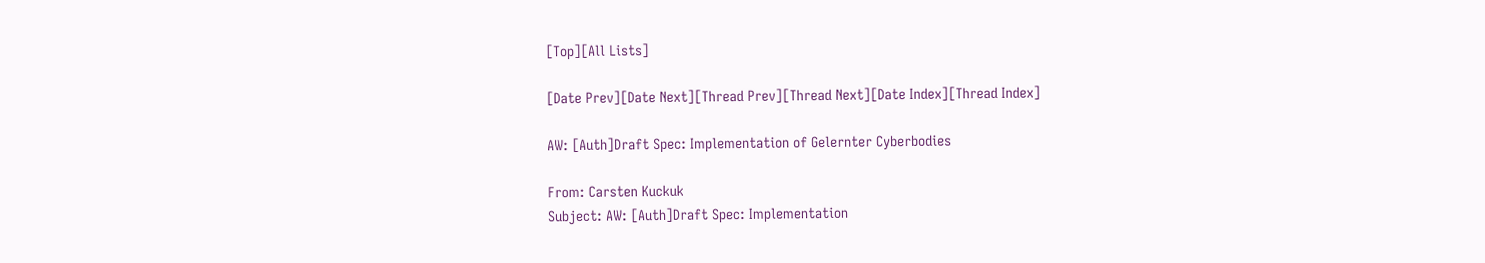[Top][All Lists]

[Date Prev][Date Next][Thread Prev][Thread Next][Date Index][Thread Index]

AW: [Auth]Draft Spec: Implementation of Gelernter Cyberbodies

From: Carsten Kuckuk
Subject: AW: [Auth]Draft Spec: Implementation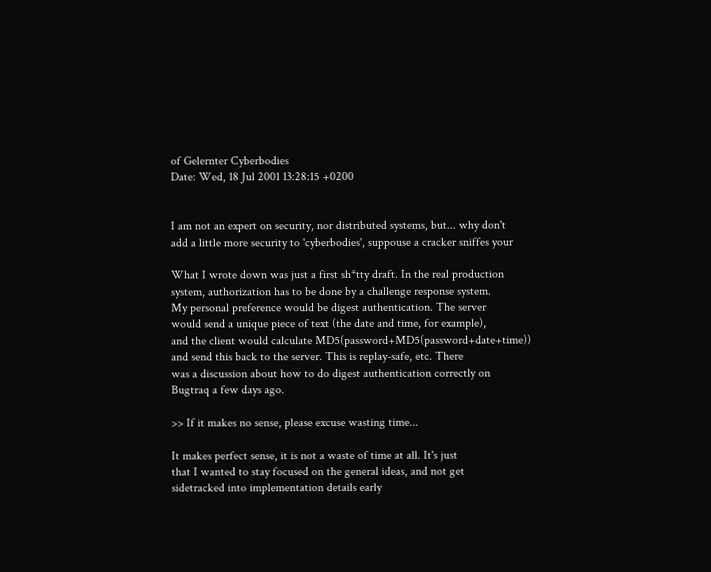of Gelernter Cyberbodies
Date: Wed, 18 Jul 2001 13:28:15 +0200


I am not an expert on security, nor distributed systems, but... why don't
add a little more security to 'cyberbodies', suppouse a cracker sniffes your

What I wrote down was just a first sh*tty draft. In the real production
system, authorization has to be done by a challenge response system.
My personal preference would be digest authentication. The server
would send a unique piece of text (the date and time, for example),
and the client would calculate MD5(password+MD5(password+date+time))
and send this back to the server. This is replay-safe, etc. There
was a discussion about how to do digest authentication correctly on
Bugtraq a few days ago.

>> If it makes no sense, please excuse wasting time...

It makes perfect sense, it is not a waste of time at all. It's just
that I wanted to stay focused on the general ideas, and not get
sidetracked into implementation details early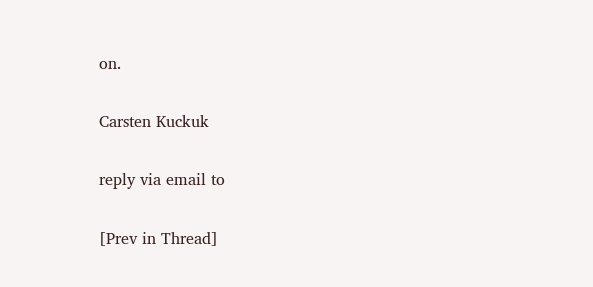on.

Carsten Kuckuk

reply via email to

[Prev in Thread]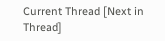Current Thread [Next in Thread]